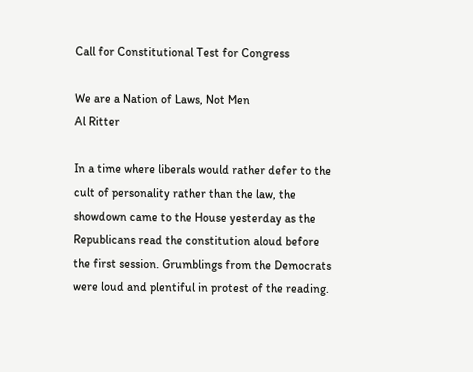Call for Constitutional Test for Congress

We are a Nation of Laws, Not Men
Al Ritter

In a time where liberals would rather defer to the cult of personality rather than the law, the showdown came to the House yesterday as the Republicans read the constitution aloud before the first session. Grumblings from the Democrats were loud and plentiful in protest of the reading.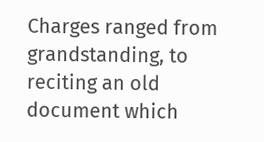Charges ranged from grandstanding, to reciting an old document which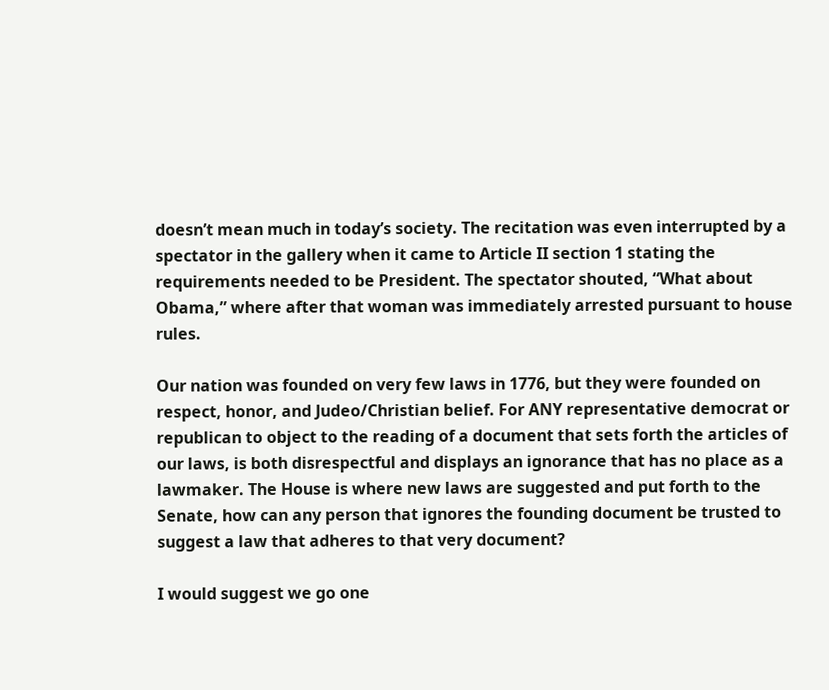doesn’t mean much in today’s society. The recitation was even interrupted by a spectator in the gallery when it came to Article II section 1 stating the requirements needed to be President. The spectator shouted, “What about Obama,” where after that woman was immediately arrested pursuant to house rules.

Our nation was founded on very few laws in 1776, but they were founded on respect, honor, and Judeo/Christian belief. For ANY representative democrat or republican to object to the reading of a document that sets forth the articles of our laws, is both disrespectful and displays an ignorance that has no place as a lawmaker. The House is where new laws are suggested and put forth to the Senate, how can any person that ignores the founding document be trusted to suggest a law that adheres to that very document?

I would suggest we go one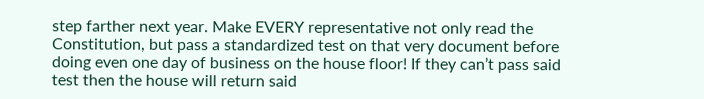step farther next year. Make EVERY representative not only read the Constitution, but pass a standardized test on that very document before doing even one day of business on the house floor! If they can’t pass said test then the house will return said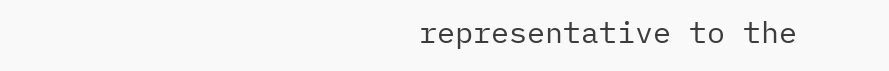representative to the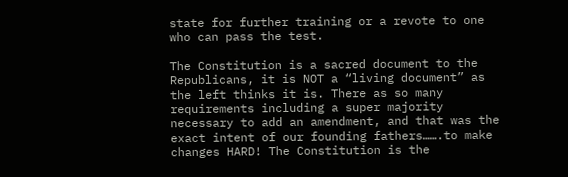state for further training or a revote to one who can pass the test.

The Constitution is a sacred document to the Republicans, it is NOT a “living document” as the left thinks it is. There as so many requirements including a super majority necessary to add an amendment, and that was the exact intent of our founding fathers…….to make changes HARD! The Constitution is the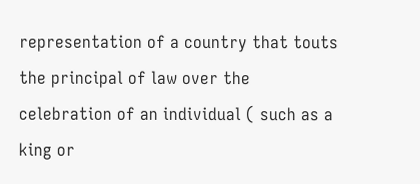representation of a country that touts the principal of law over the celebration of an individual ( such as a king or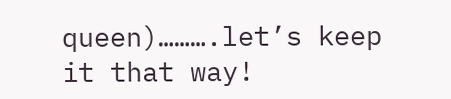queen)……….let’s keep it that way!